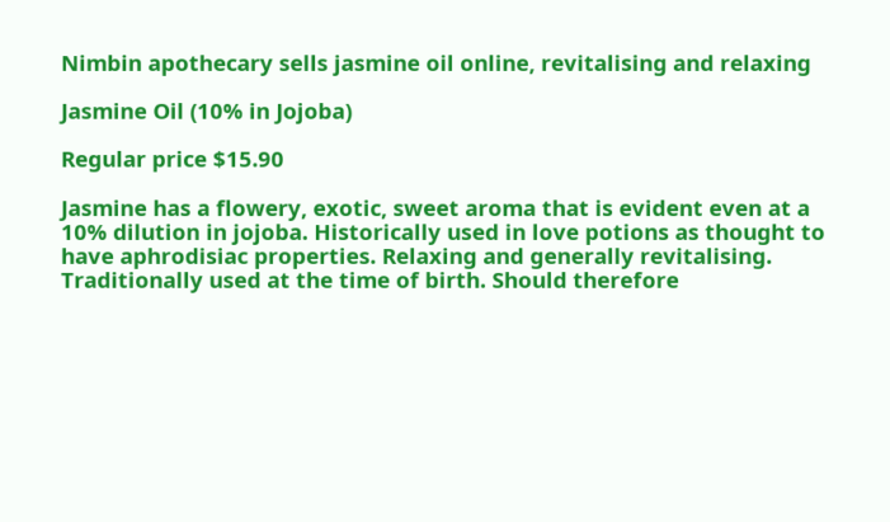Nimbin apothecary sells jasmine oil online, revitalising and relaxing

Jasmine Oil (10% in Jojoba)

Regular price $15.90

Jasmine has a flowery, exotic, sweet aroma that is evident even at a 10% dilution in jojoba. Historically used in love potions as thought to have aphrodisiac properties. Relaxing and generally revitalising. Traditionally used at the time of birth. Should therefore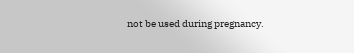not be used during pregnancy.